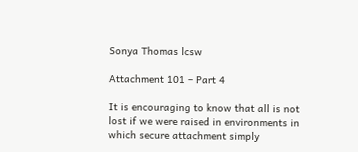Sonya Thomas lcsw

Attachment 101 – Part 4

It is encouraging to know that all is not lost if we were raised in environments in which secure attachment simply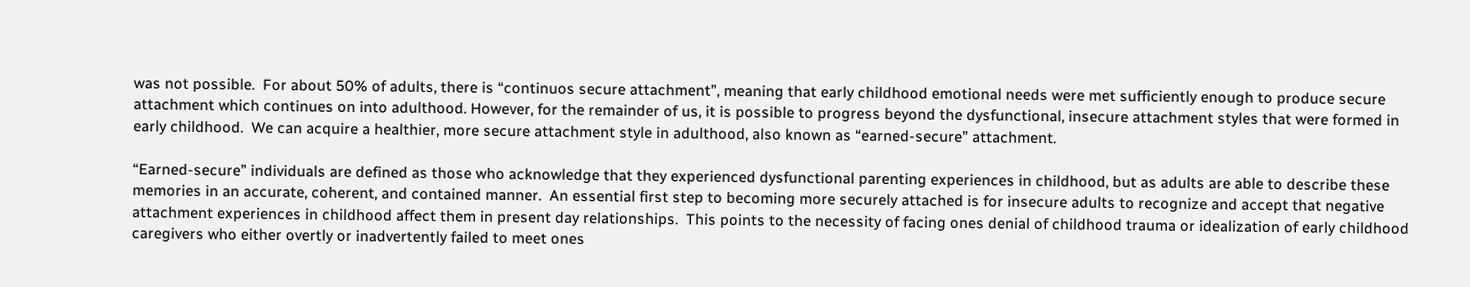was not possible.  For about 50% of adults, there is “continuos secure attachment”, meaning that early childhood emotional needs were met sufficiently enough to produce secure attachment which continues on into adulthood. However, for the remainder of us, it is possible to progress beyond the dysfunctional, insecure attachment styles that were formed in early childhood.  We can acquire a healthier, more secure attachment style in adulthood, also known as “earned-secure” attachment.

“Earned-secure” individuals are defined as those who acknowledge that they experienced dysfunctional parenting experiences in childhood, but as adults are able to describe these memories in an accurate, coherent, and contained manner.  An essential first step to becoming more securely attached is for insecure adults to recognize and accept that negative attachment experiences in childhood affect them in present day relationships.  This points to the necessity of facing ones denial of childhood trauma or idealization of early childhood caregivers who either overtly or inadvertently failed to meet ones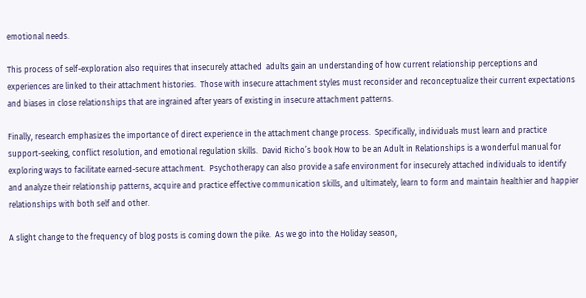emotional needs.

This process of self-exploration also requires that insecurely attached  adults gain an understanding of how current relationship perceptions and experiences are linked to their attachment histories.  Those with insecure attachment styles must reconsider and reconceptualize their current expectations and biases in close relationships that are ingrained after years of existing in insecure attachment patterns.

Finally, research emphasizes the importance of direct experience in the attachment change process.  Specifically, individuals must learn and practice support-seeking, conflict resolution, and emotional regulation skills.  David Richo’s book How to be an Adult in Relationships is a wonderful manual for exploring ways to facilitate earned-secure attachment.  Psychotherapy can also provide a safe environment for insecurely attached individuals to identify and analyze their relationship patterns, acquire and practice effective communication skills, and ultimately, learn to form and maintain healthier and happier relationships with both self and other.

A slight change to the frequency of blog posts is coming down the pike.  As we go into the Holiday season,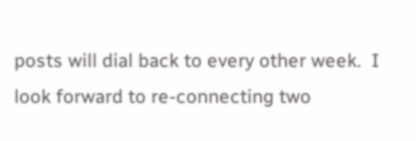posts will dial back to every other week.  I look forward to re-connecting two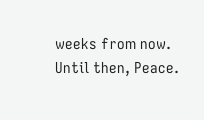weeks from now.  Until then, Peace.